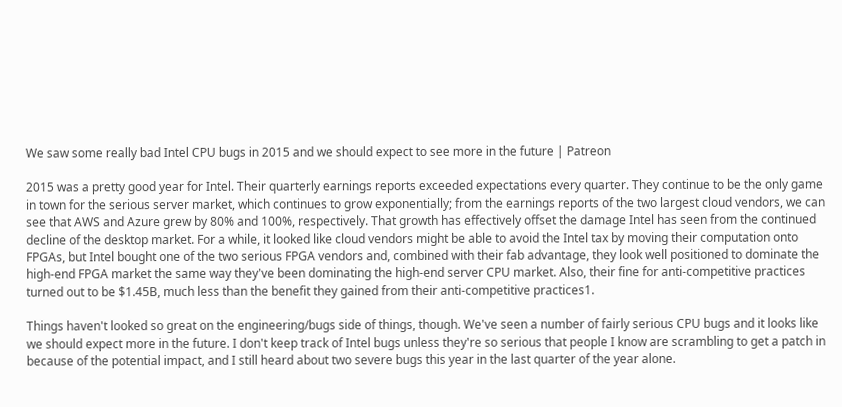We saw some really bad Intel CPU bugs in 2015 and we should expect to see more in the future | Patreon

2015 was a pretty good year for Intel. Their quarterly earnings reports exceeded expectations every quarter. They continue to be the only game in town for the serious server market, which continues to grow exponentially; from the earnings reports of the two largest cloud vendors, we can see that AWS and Azure grew by 80% and 100%, respectively. That growth has effectively offset the damage Intel has seen from the continued decline of the desktop market. For a while, it looked like cloud vendors might be able to avoid the Intel tax by moving their computation onto FPGAs, but Intel bought one of the two serious FPGA vendors and, combined with their fab advantage, they look well positioned to dominate the high-end FPGA market the same way they've been dominating the high-end server CPU market. Also, their fine for anti-competitive practices turned out to be $1.45B, much less than the benefit they gained from their anti-competitive practices1.

Things haven't looked so great on the engineering/bugs side of things, though. We've seen a number of fairly serious CPU bugs and it looks like we should expect more in the future. I don't keep track of Intel bugs unless they're so serious that people I know are scrambling to get a patch in because of the potential impact, and I still heard about two severe bugs this year in the last quarter of the year alone.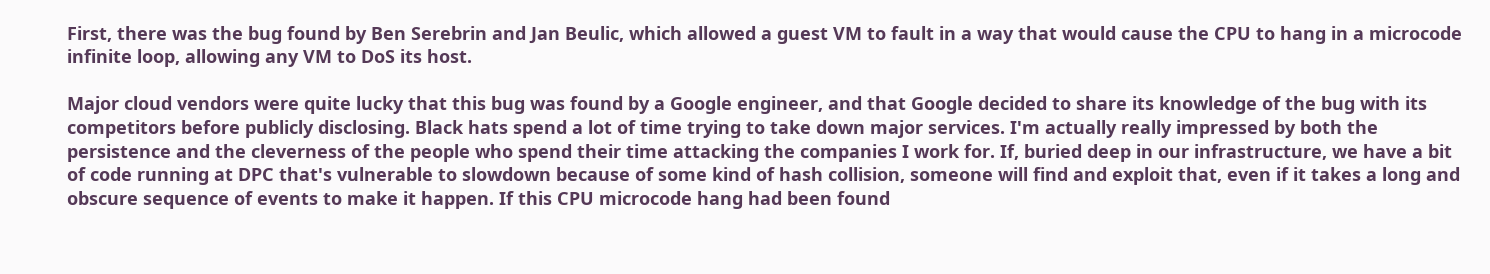First, there was the bug found by Ben Serebrin and Jan Beulic, which allowed a guest VM to fault in a way that would cause the CPU to hang in a microcode infinite loop, allowing any VM to DoS its host.

Major cloud vendors were quite lucky that this bug was found by a Google engineer, and that Google decided to share its knowledge of the bug with its competitors before publicly disclosing. Black hats spend a lot of time trying to take down major services. I'm actually really impressed by both the persistence and the cleverness of the people who spend their time attacking the companies I work for. If, buried deep in our infrastructure, we have a bit of code running at DPC that's vulnerable to slowdown because of some kind of hash collision, someone will find and exploit that, even if it takes a long and obscure sequence of events to make it happen. If this CPU microcode hang had been found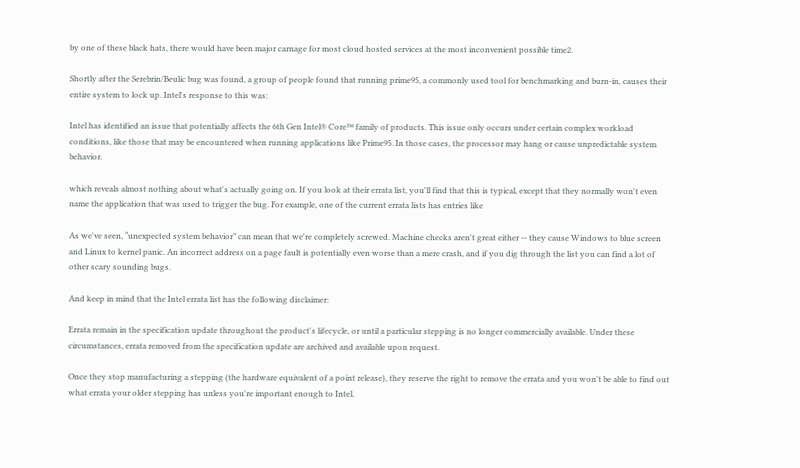by one of these black hats, there would have been major carnage for most cloud hosted services at the most inconvenient possible time2.

Shortly after the Serebrin/Beulic bug was found, a group of people found that running prime95, a commonly used tool for benchmarking and burn-in, causes their entire system to lock up. Intel's response to this was:

Intel has identified an issue that potentially affects the 6th Gen Intel® Core™ family of products. This issue only occurs under certain complex workload conditions, like those that may be encountered when running applications like Prime95. In those cases, the processor may hang or cause unpredictable system behavior.

which reveals almost nothing about what's actually going on. If you look at their errata list, you'll find that this is typical, except that they normally won't even name the application that was used to trigger the bug. For example, one of the current errata lists has entries like

As we've seen, “unexpected system behavior” can mean that we're completely screwed. Machine checks aren't great either -- they cause Windows to blue screen and Linux to kernel panic. An incorrect address on a page fault is potentially even worse than a mere crash, and if you dig through the list you can find a lot of other scary sounding bugs.

And keep in mind that the Intel errata list has the following disclaimer:

Errata remain in the specification update throughout the product's lifecycle, or until a particular stepping is no longer commercially available. Under these circumstances, errata removed from the specification update are archived and available upon request.

Once they stop manufacturing a stepping (the hardware equivalent of a point release), they reserve the right to remove the errata and you won't be able to find out what errata your older stepping has unless you're important enough to Intel.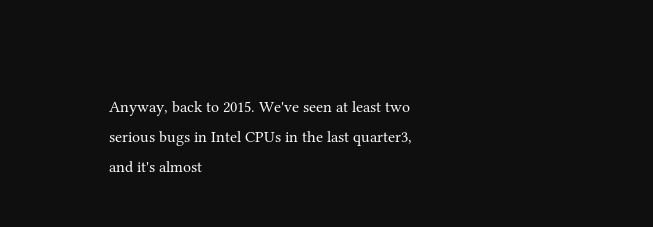Anyway, back to 2015. We've seen at least two serious bugs in Intel CPUs in the last quarter3, and it's almost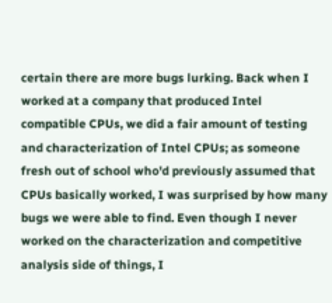certain there are more bugs lurking. Back when I worked at a company that produced Intel compatible CPUs, we did a fair amount of testing and characterization of Intel CPUs; as someone fresh out of school who'd previously assumed that CPUs basically worked, I was surprised by how many bugs we were able to find. Even though I never worked on the characterization and competitive analysis side of things, I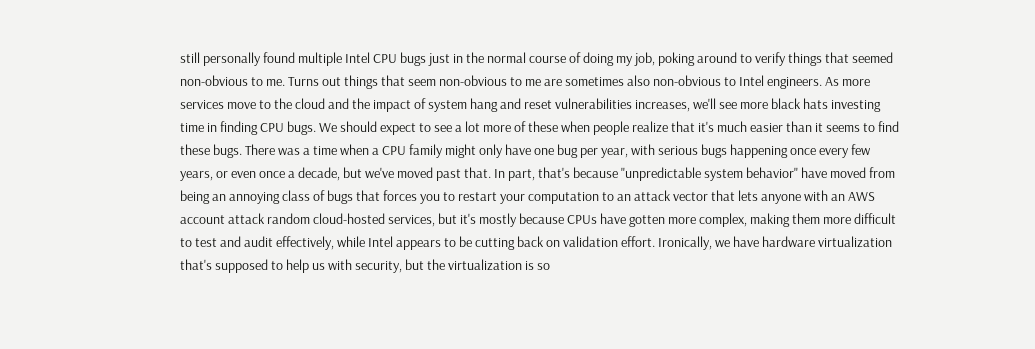still personally found multiple Intel CPU bugs just in the normal course of doing my job, poking around to verify things that seemed non-obvious to me. Turns out things that seem non-obvious to me are sometimes also non-obvious to Intel engineers. As more services move to the cloud and the impact of system hang and reset vulnerabilities increases, we'll see more black hats investing time in finding CPU bugs. We should expect to see a lot more of these when people realize that it's much easier than it seems to find these bugs. There was a time when a CPU family might only have one bug per year, with serious bugs happening once every few years, or even once a decade, but we've moved past that. In part, that's because "unpredictable system behavior" have moved from being an annoying class of bugs that forces you to restart your computation to an attack vector that lets anyone with an AWS account attack random cloud-hosted services, but it's mostly because CPUs have gotten more complex, making them more difficult to test and audit effectively, while Intel appears to be cutting back on validation effort. Ironically, we have hardware virtualization that's supposed to help us with security, but the virtualization is so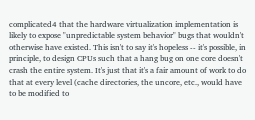complicated4 that the hardware virtualization implementation is likely to expose "unpredictable system behavior" bugs that wouldn't otherwise have existed. This isn't to say it's hopeless -- it's possible, in principle, to design CPUs such that a hang bug on one core doesn't crash the entire system. It's just that it's a fair amount of work to do that at every level (cache directories, the uncore, etc., would have to be modified to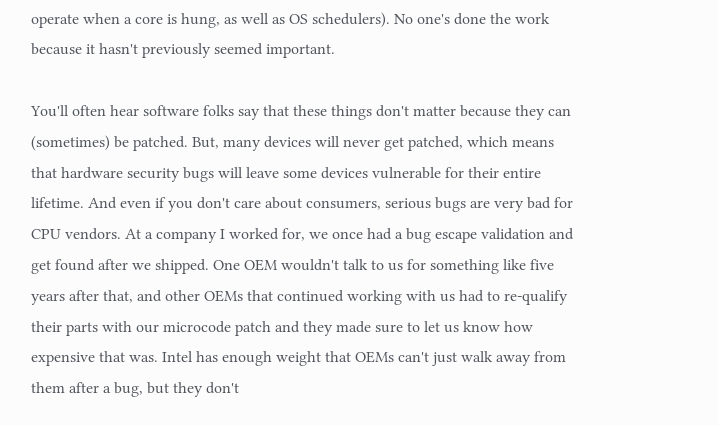operate when a core is hung, as well as OS schedulers). No one's done the work because it hasn't previously seemed important.

You'll often hear software folks say that these things don't matter because they can (sometimes) be patched. But, many devices will never get patched, which means that hardware security bugs will leave some devices vulnerable for their entire lifetime. And even if you don't care about consumers, serious bugs are very bad for CPU vendors. At a company I worked for, we once had a bug escape validation and get found after we shipped. One OEM wouldn't talk to us for something like five years after that, and other OEMs that continued working with us had to re-qualify their parts with our microcode patch and they made sure to let us know how expensive that was. Intel has enough weight that OEMs can't just walk away from them after a bug, but they don't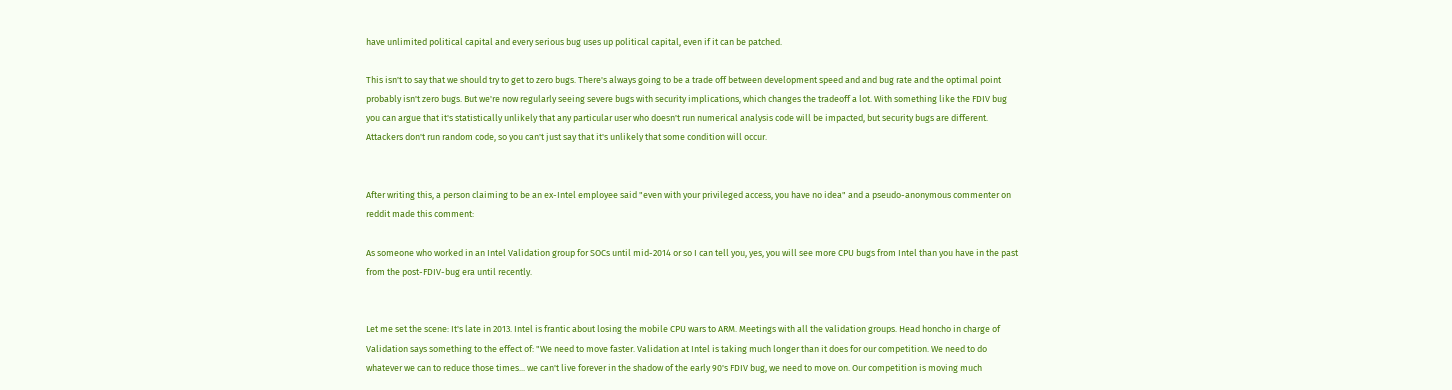have unlimited political capital and every serious bug uses up political capital, even if it can be patched.

This isn't to say that we should try to get to zero bugs. There's always going to be a trade off between development speed and and bug rate and the optimal point probably isn't zero bugs. But we're now regularly seeing severe bugs with security implications, which changes the tradeoff a lot. With something like the FDIV bug you can argue that it's statistically unlikely that any particular user who doesn't run numerical analysis code will be impacted, but security bugs are different. Attackers don't run random code, so you can't just say that it's unlikely that some condition will occur.


After writing this, a person claiming to be an ex-Intel employee said "even with your privileged access, you have no idea" and a pseudo-anonymous commenter on reddit made this comment:

As someone who worked in an Intel Validation group for SOCs until mid-2014 or so I can tell you, yes, you will see more CPU bugs from Intel than you have in the past from the post-FDIV-bug era until recently.


Let me set the scene: It's late in 2013. Intel is frantic about losing the mobile CPU wars to ARM. Meetings with all the validation groups. Head honcho in charge of Validation says something to the effect of: "We need to move faster. Validation at Intel is taking much longer than it does for our competition. We need to do whatever we can to reduce those times... we can't live forever in the shadow of the early 90's FDIV bug, we need to move on. Our competition is moving much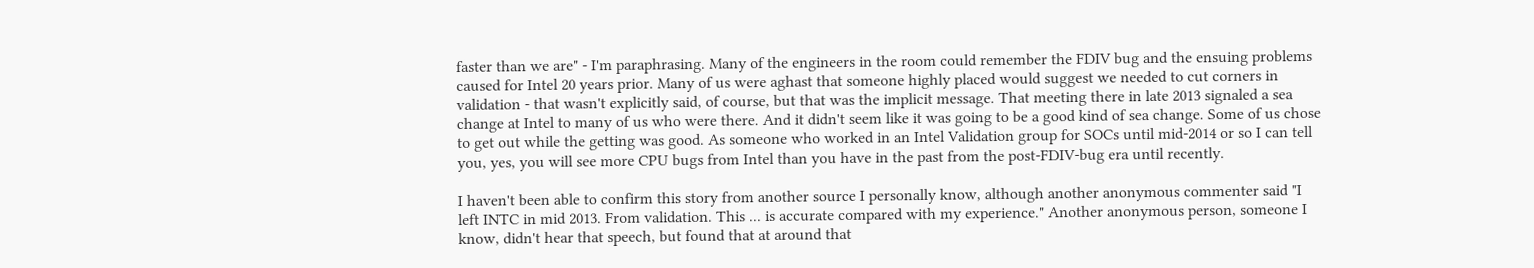faster than we are" - I'm paraphrasing. Many of the engineers in the room could remember the FDIV bug and the ensuing problems caused for Intel 20 years prior. Many of us were aghast that someone highly placed would suggest we needed to cut corners in validation - that wasn't explicitly said, of course, but that was the implicit message. That meeting there in late 2013 signaled a sea change at Intel to many of us who were there. And it didn't seem like it was going to be a good kind of sea change. Some of us chose to get out while the getting was good. As someone who worked in an Intel Validation group for SOCs until mid-2014 or so I can tell you, yes, you will see more CPU bugs from Intel than you have in the past from the post-FDIV-bug era until recently.

I haven't been able to confirm this story from another source I personally know, although another anonymous commenter said "I left INTC in mid 2013. From validation. This ... is accurate compared with my experience." Another anonymous person, someone I know, didn't hear that speech, but found that at around that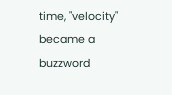time, "velocity" became a buzzword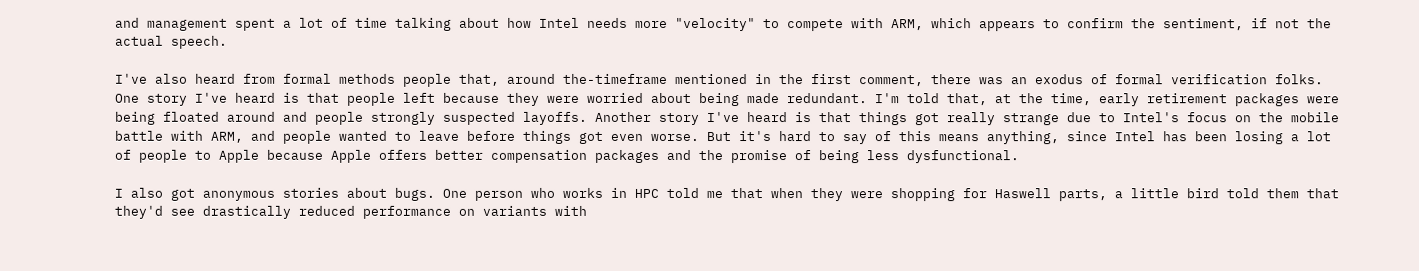and management spent a lot of time talking about how Intel needs more "velocity" to compete with ARM, which appears to confirm the sentiment, if not the actual speech.

I've also heard from formal methods people that, around the-timeframe mentioned in the first comment, there was an exodus of formal verification folks. One story I've heard is that people left because they were worried about being made redundant. I'm told that, at the time, early retirement packages were being floated around and people strongly suspected layoffs. Another story I've heard is that things got really strange due to Intel's focus on the mobile battle with ARM, and people wanted to leave before things got even worse. But it's hard to say of this means anything, since Intel has been losing a lot of people to Apple because Apple offers better compensation packages and the promise of being less dysfunctional.

I also got anonymous stories about bugs. One person who works in HPC told me that when they were shopping for Haswell parts, a little bird told them that they'd see drastically reduced performance on variants with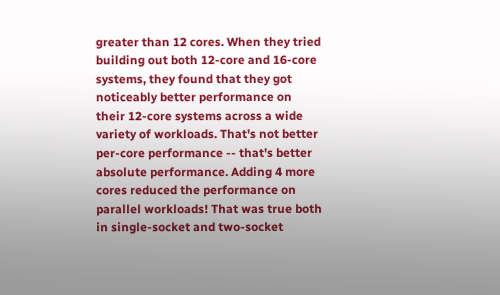greater than 12 cores. When they tried building out both 12-core and 16-core systems, they found that they got noticeably better performance on their 12-core systems across a wide variety of workloads. That's not better per-core performance -- that's better absolute performance. Adding 4 more cores reduced the performance on parallel workloads! That was true both in single-socket and two-socket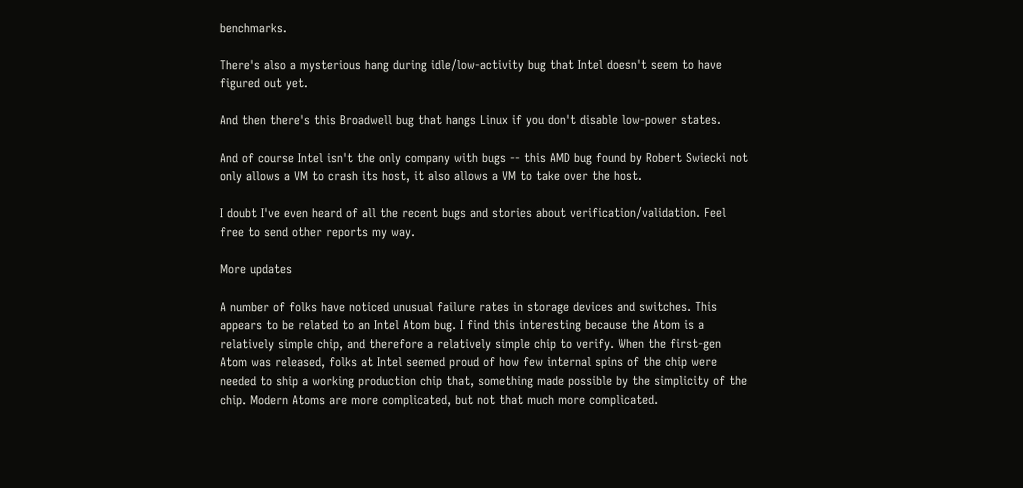benchmarks.

There's also a mysterious hang during idle/low-activity bug that Intel doesn't seem to have figured out yet.

And then there's this Broadwell bug that hangs Linux if you don't disable low-power states.

And of course Intel isn't the only company with bugs -- this AMD bug found by Robert Swiecki not only allows a VM to crash its host, it also allows a VM to take over the host.

I doubt I've even heard of all the recent bugs and stories about verification/validation. Feel free to send other reports my way.

More updates

A number of folks have noticed unusual failure rates in storage devices and switches. This appears to be related to an Intel Atom bug. I find this interesting because the Atom is a relatively simple chip, and therefore a relatively simple chip to verify. When the first-gen Atom was released, folks at Intel seemed proud of how few internal spins of the chip were needed to ship a working production chip that, something made possible by the simplicity of the chip. Modern Atoms are more complicated, but not that much more complicated.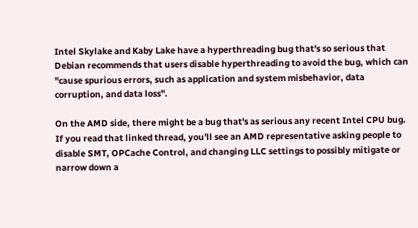Intel Skylake and Kaby Lake have a hyperthreading bug that's so serious that Debian recommends that users disable hyperthreading to avoid the bug, which can "cause spurious errors, such as application and system misbehavior, data corruption, and data loss".

On the AMD side, there might be a bug that's as serious any recent Intel CPU bug. If you read that linked thread, you'll see an AMD representative asking people to disable SMT, OPCache Control, and changing LLC settings to possibly mitigate or narrow down a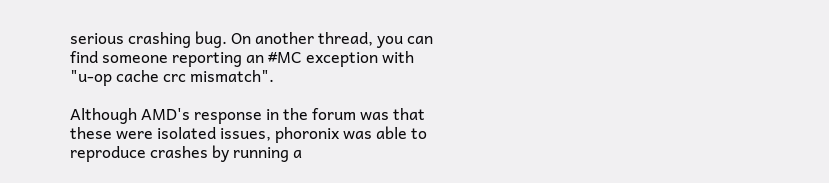serious crashing bug. On another thread, you can find someone reporting an #MC exception with "u-op cache crc mismatch".

Although AMD's response in the forum was that these were isolated issues, phoronix was able to reproduce crashes by running a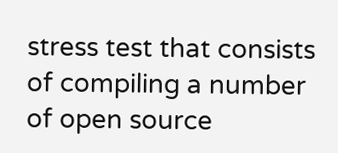stress test that consists of compiling a number of open source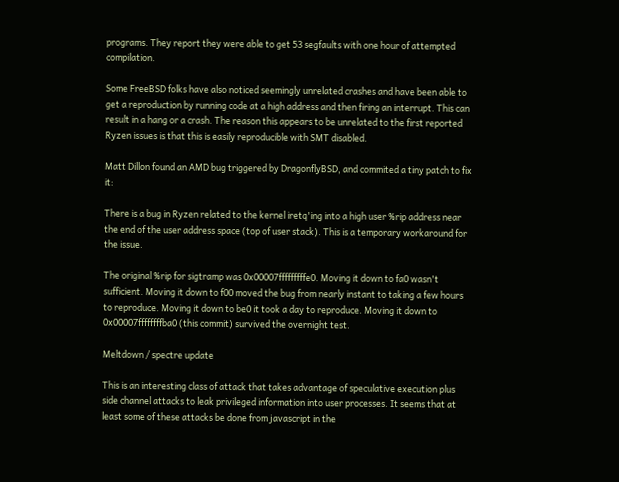programs. They report they were able to get 53 segfaults with one hour of attempted compilation.

Some FreeBSD folks have also noticed seemingly unrelated crashes and have been able to get a reproduction by running code at a high address and then firing an interrupt. This can result in a hang or a crash. The reason this appears to be unrelated to the first reported Ryzen issues is that this is easily reproducible with SMT disabled.

Matt Dillon found an AMD bug triggered by DragonflyBSD, and commited a tiny patch to fix it:

There is a bug in Ryzen related to the kernel iretq'ing into a high user %rip address near the end of the user address space (top of user stack). This is a temporary workaround for the issue.

The original %rip for sigtramp was 0x00007fffffffffe0. Moving it down to fa0 wasn't sufficient. Moving it down to f00 moved the bug from nearly instant to taking a few hours to reproduce. Moving it down to be0 it took a day to reproduce. Moving it down to 0x00007ffffffffba0 (this commit) survived the overnight test.

Meltdown / spectre update

This is an interesting class of attack that takes advantage of speculative execution plus side channel attacks to leak privileged information into user processes. It seems that at least some of these attacks be done from javascript in the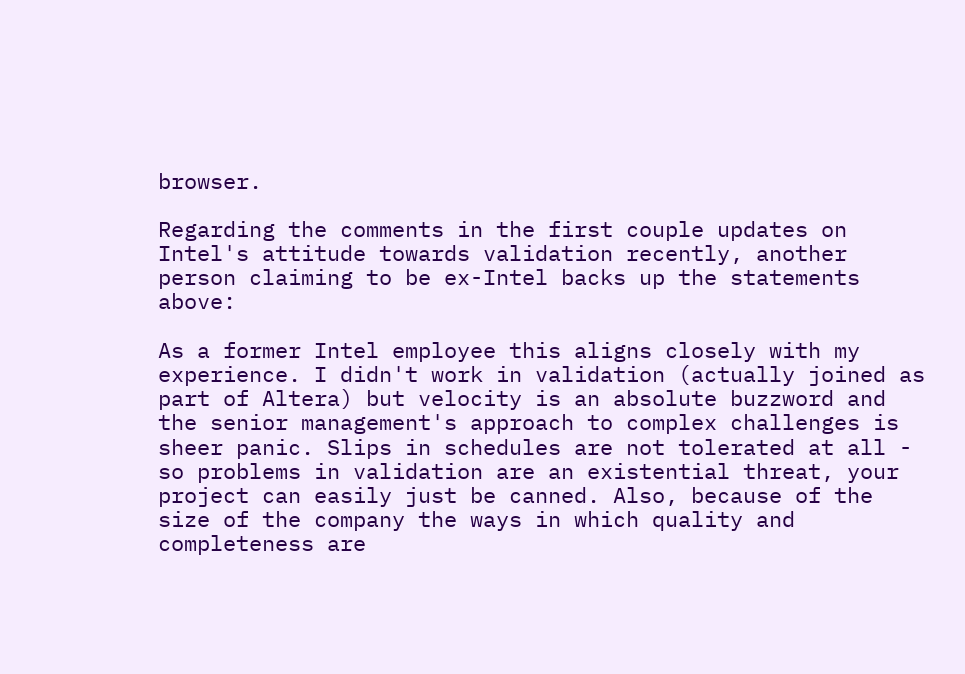browser.

Regarding the comments in the first couple updates on Intel's attitude towards validation recently, another person claiming to be ex-Intel backs up the statements above:

As a former Intel employee this aligns closely with my experience. I didn't work in validation (actually joined as part of Altera) but velocity is an absolute buzzword and the senior management's approach to complex challenges is sheer panic. Slips in schedules are not tolerated at all - so problems in validation are an existential threat, your project can easily just be canned. Also, because of the size of the company the ways in which quality and completeness are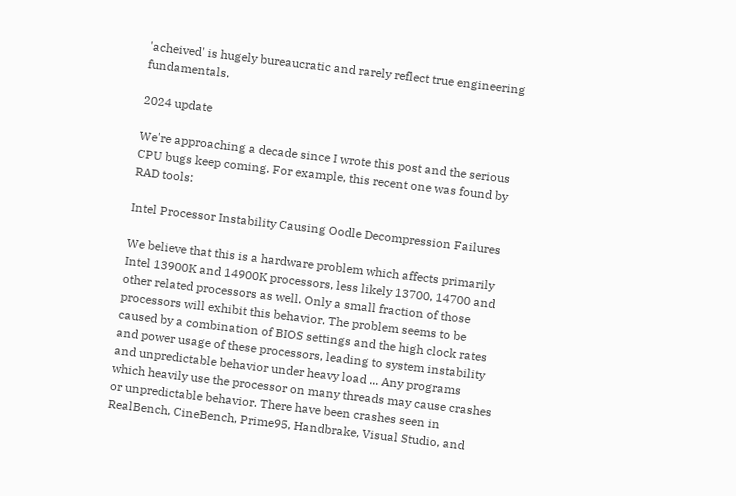'acheived' is hugely bureaucratic and rarely reflect true engineering fundamentals.

2024 update

We're approaching a decade since I wrote this post and the serious CPU bugs keep coming. For example, this recent one was found by RAD tools:

Intel Processor Instability Causing Oodle Decompression Failures

We believe that this is a hardware problem which affects primarily Intel 13900K and 14900K processors, less likely 13700, 14700 and other related processors as well. Only a small fraction of those processors will exhibit this behavior. The problem seems to be caused by a combination of BIOS settings and the high clock rates and power usage of these processors, leading to system instability and unpredictable behavior under heavy load ... Any programs which heavily use the processor on many threads may cause crashes or unpredictable behavior. There have been crashes seen in RealBench, CineBench, Prime95, Handbrake, Visual Studio, and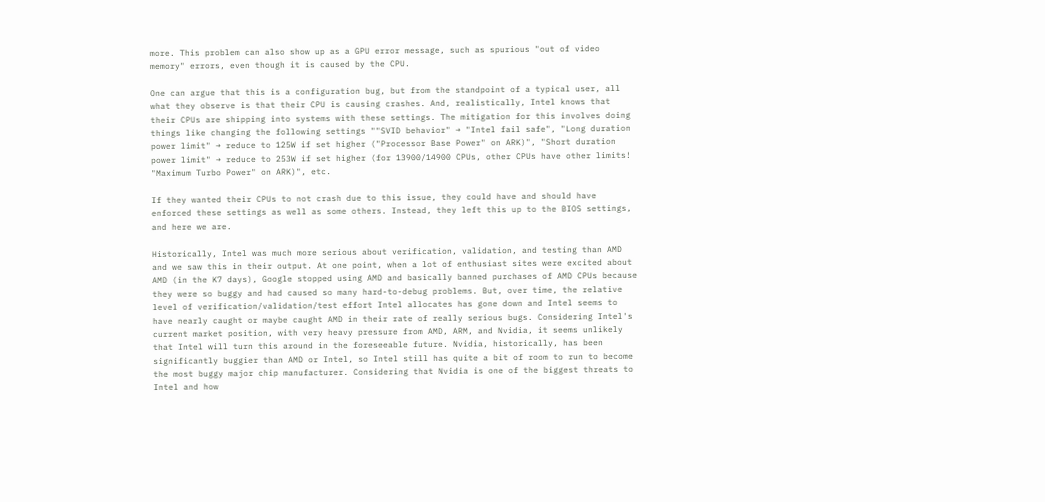more. This problem can also show up as a GPU error message, such as spurious "out of video memory" errors, even though it is caused by the CPU.

One can argue that this is a configuration bug, but from the standpoint of a typical user, all what they observe is that their CPU is causing crashes. And, realistically, Intel knows that their CPUs are shipping into systems with these settings. The mitigation for this involves doing things like changing the following settings ""SVID behavior" → "Intel fail safe", "Long duration power limit" → reduce to 125W if set higher ("Processor Base Power" on ARK)", "Short duration power limit" → reduce to 253W if set higher (for 13900/14900 CPUs, other CPUs have other limits! "Maximum Turbo Power" on ARK)", etc.

If they wanted their CPUs to not crash due to this issue, they could have and should have enforced these settings as well as some others. Instead, they left this up to the BIOS settings, and here we are.

Historically, Intel was much more serious about verification, validation, and testing than AMD and we saw this in their output. At one point, when a lot of enthusiast sites were excited about AMD (in the K7 days), Google stopped using AMD and basically banned purchases of AMD CPUs because they were so buggy and had caused so many hard-to-debug problems. But, over time, the relative level of verification/validation/test effort Intel allocates has gone down and Intel seems to have nearly caught or maybe caught AMD in their rate of really serious bugs. Considering Intel's current market position, with very heavy pressure from AMD, ARM, and Nvidia, it seems unlikely that Intel will turn this around in the foreseeable future. Nvidia, historically, has been significantly buggier than AMD or Intel, so Intel still has quite a bit of room to run to become the most buggy major chip manufacturer. Considering that Nvidia is one of the biggest threats to Intel and how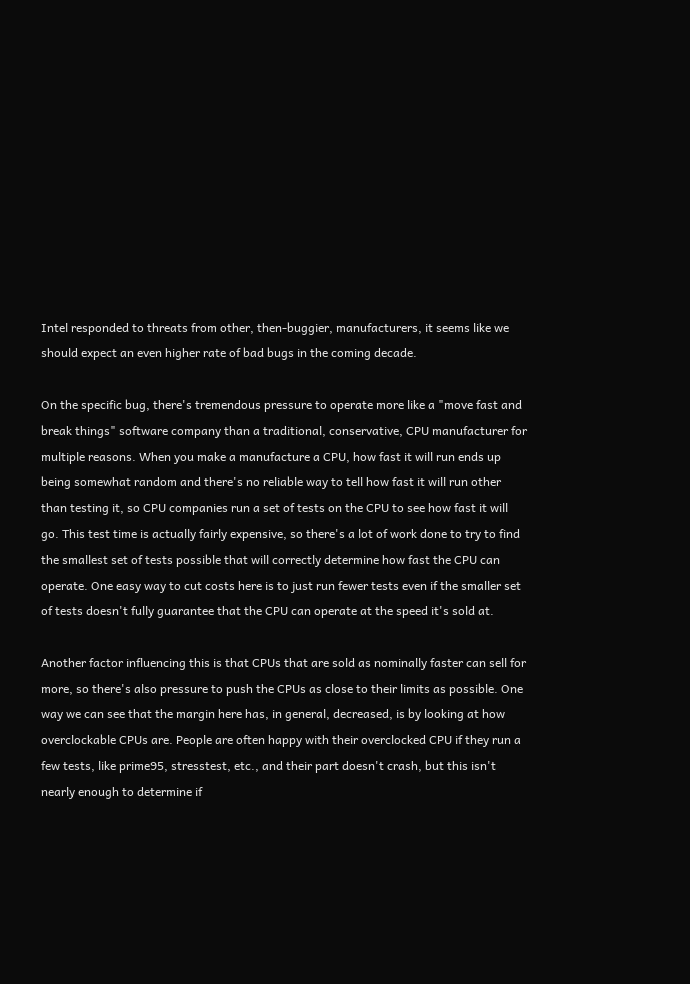Intel responded to threats from other, then-buggier, manufacturers, it seems like we should expect an even higher rate of bad bugs in the coming decade.

On the specific bug, there's tremendous pressure to operate more like a "move fast and break things" software company than a traditional, conservative, CPU manufacturer for multiple reasons. When you make a manufacture a CPU, how fast it will run ends up being somewhat random and there's no reliable way to tell how fast it will run other than testing it, so CPU companies run a set of tests on the CPU to see how fast it will go. This test time is actually fairly expensive, so there's a lot of work done to try to find the smallest set of tests possible that will correctly determine how fast the CPU can operate. One easy way to cut costs here is to just run fewer tests even if the smaller set of tests doesn't fully guarantee that the CPU can operate at the speed it's sold at.

Another factor influencing this is that CPUs that are sold as nominally faster can sell for more, so there's also pressure to push the CPUs as close to their limits as possible. One way we can see that the margin here has, in general, decreased, is by looking at how overclockable CPUs are. People are often happy with their overclocked CPU if they run a few tests, like prime95, stresstest, etc., and their part doesn't crash, but this isn't nearly enough to determine if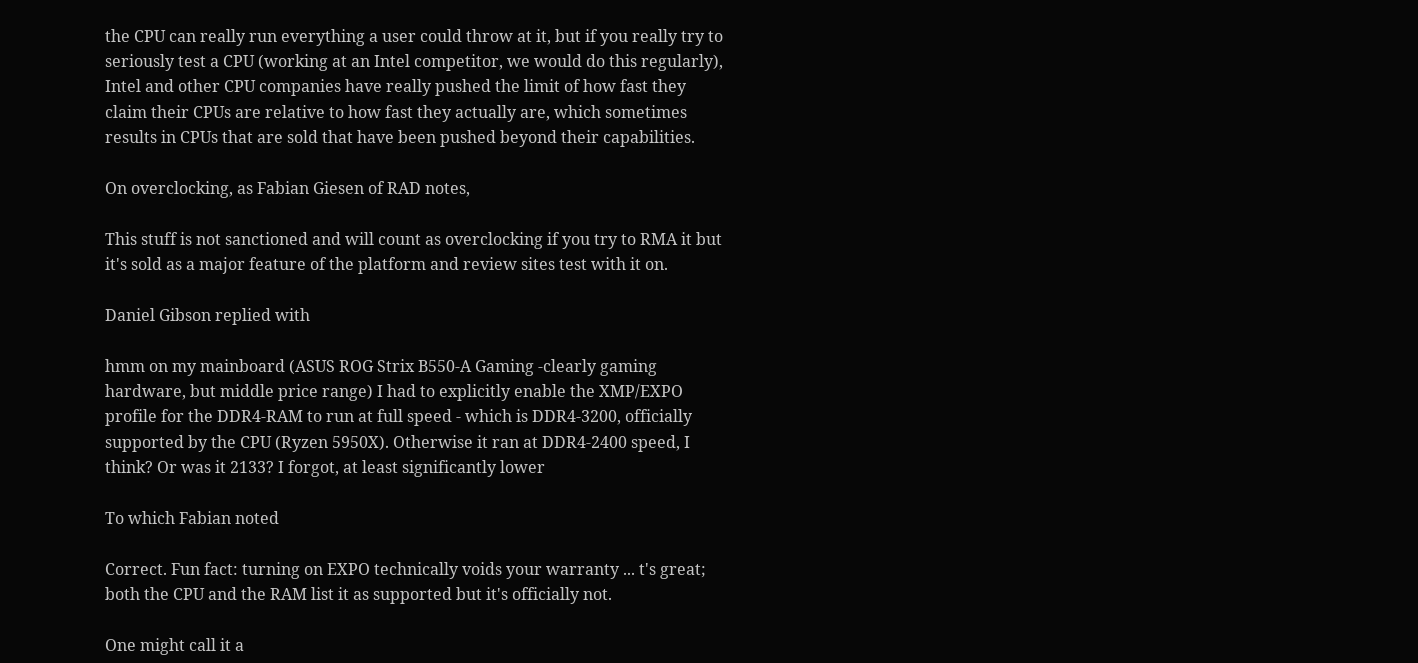the CPU can really run everything a user could throw at it, but if you really try to seriously test a CPU (working at an Intel competitor, we would do this regularly), Intel and other CPU companies have really pushed the limit of how fast they claim their CPUs are relative to how fast they actually are, which sometimes results in CPUs that are sold that have been pushed beyond their capabilities.

On overclocking, as Fabian Giesen of RAD notes,

This stuff is not sanctioned and will count as overclocking if you try to RMA it but it's sold as a major feature of the platform and review sites test with it on.

Daniel Gibson replied with

hmm on my mainboard (ASUS ROG Strix B550-A Gaming -clearly gaming hardware, but middle price range) I had to explicitly enable the XMP/EXPO profile for the DDR4-RAM to run at full speed - which is DDR4-3200, officially supported by the CPU (Ryzen 5950X). Otherwise it ran at DDR4-2400 speed, I think? Or was it 2133? I forgot, at least significantly lower

To which Fabian noted

Correct. Fun fact: turning on EXPO technically voids your warranty ... t's great; both the CPU and the RAM list it as supported but it's officially not.

One might call it a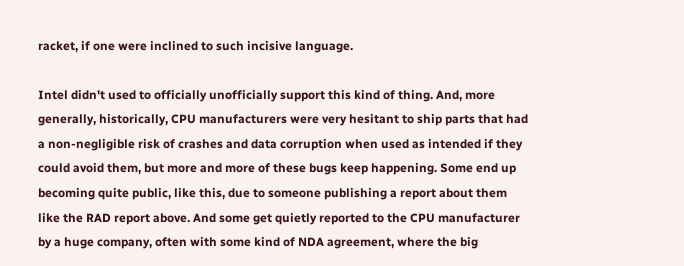racket, if one were inclined to such incisive language.

Intel didn't used to officially unofficially support this kind of thing. And, more generally, historically, CPU manufacturers were very hesitant to ship parts that had a non-negligible risk of crashes and data corruption when used as intended if they could avoid them, but more and more of these bugs keep happening. Some end up becoming quite public, like this, due to someone publishing a report about them like the RAD report above. And some get quietly reported to the CPU manufacturer by a huge company, often with some kind of NDA agreement, where the big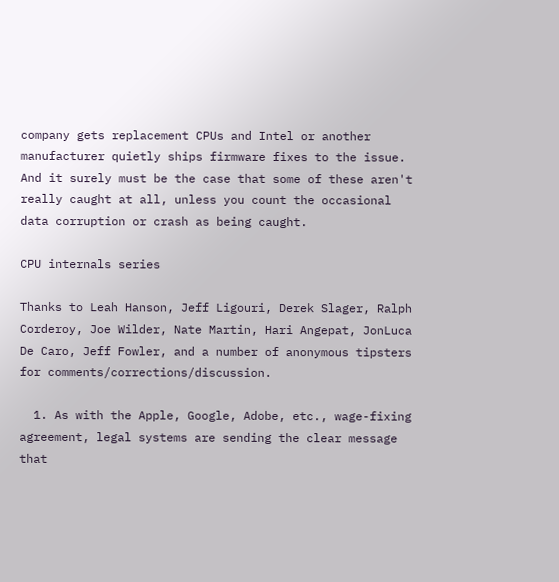company gets replacement CPUs and Intel or another manufacturer quietly ships firmware fixes to the issue. And it surely must be the case that some of these aren't really caught at all, unless you count the occasional data corruption or crash as being caught.

CPU internals series

Thanks to Leah Hanson, Jeff Ligouri, Derek Slager, Ralph Corderoy, Joe Wilder, Nate Martin, Hari Angepat, JonLuca De Caro, Jeff Fowler, and a number of anonymous tipsters for comments/corrections/discussion.

  1. As with the Apple, Google, Adobe, etc., wage-fixing agreement, legal systems are sending the clear message that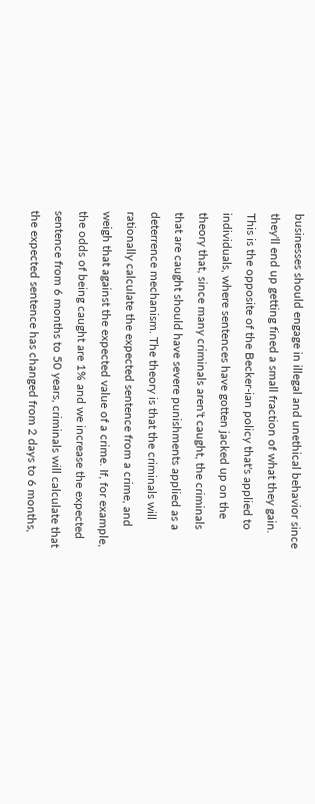businesses should engage in illegal and unethical behavior since they'll end up getting fined a small fraction of what they gain. This is the opposite of the Becker-ian policy that's applied to individuals, where sentences have gotten jacked up on the theory that, since many criminals aren't caught, the criminals that are caught should have severe punishments applied as a deterrence mechanism. The theory is that the criminals will rationally calculate the expected sentence from a crime, and weigh that against the expected value of a crime. If, for example, the odds of being caught are 1% and we increase the expected sentence from 6 months to 50 years, criminals will calculate that the expected sentence has changed from 2 days to 6 months,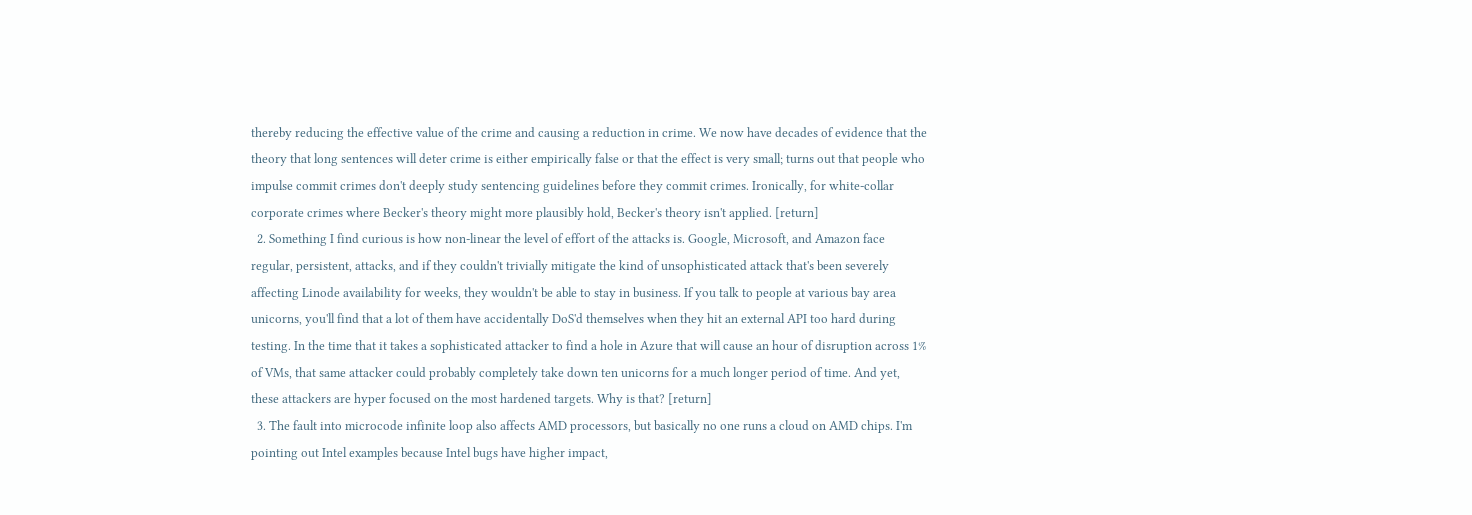thereby reducing the effective value of the crime and causing a reduction in crime. We now have decades of evidence that the theory that long sentences will deter crime is either empirically false or that the effect is very small; turns out that people who impulse commit crimes don't deeply study sentencing guidelines before they commit crimes. Ironically, for white-collar corporate crimes where Becker's theory might more plausibly hold, Becker's theory isn't applied. [return]
  2. Something I find curious is how non-linear the level of effort of the attacks is. Google, Microsoft, and Amazon face regular, persistent, attacks, and if they couldn't trivially mitigate the kind of unsophisticated attack that's been severely affecting Linode availability for weeks, they wouldn't be able to stay in business. If you talk to people at various bay area unicorns, you'll find that a lot of them have accidentally DoS'd themselves when they hit an external API too hard during testing. In the time that it takes a sophisticated attacker to find a hole in Azure that will cause an hour of disruption across 1% of VMs, that same attacker could probably completely take down ten unicorns for a much longer period of time. And yet, these attackers are hyper focused on the most hardened targets. Why is that? [return]
  3. The fault into microcode infinite loop also affects AMD processors, but basically no one runs a cloud on AMD chips. I'm pointing out Intel examples because Intel bugs have higher impact,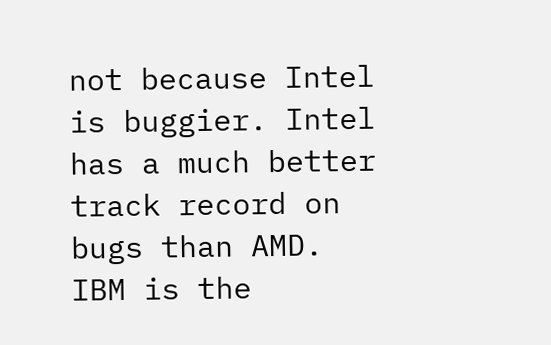not because Intel is buggier. Intel has a much better track record on bugs than AMD. IBM is the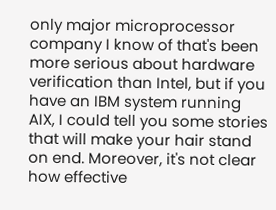only major microprocessor company I know of that's been more serious about hardware verification than Intel, but if you have an IBM system running AIX, I could tell you some stories that will make your hair stand on end. Moreover, it's not clear how effective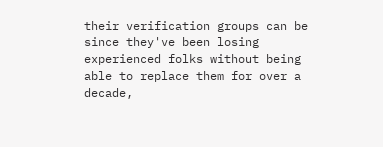their verification groups can be since they've been losing experienced folks without being able to replace them for over a decade,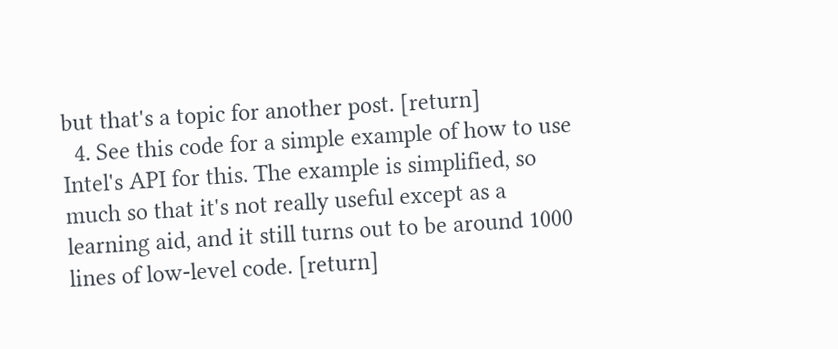but that's a topic for another post. [return]
  4. See this code for a simple example of how to use Intel's API for this. The example is simplified, so much so that it's not really useful except as a learning aid, and it still turns out to be around 1000 lines of low-level code. [return]